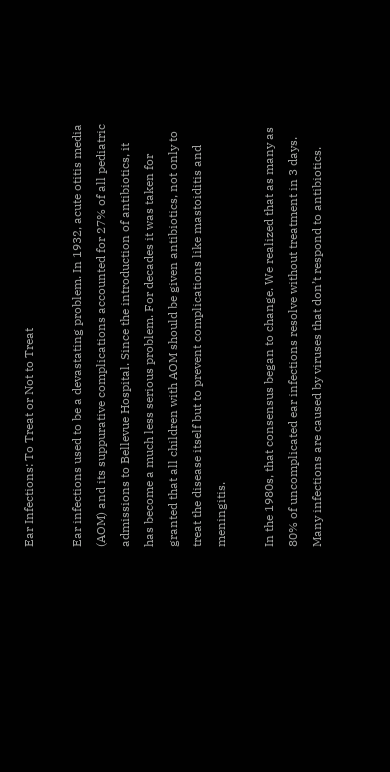Ear Infections: To Treat or Not to Treat

Ear infections used to be a devastating problem. In 1932, acute otitis media (AOM) and its suppurative complications accounted for 27% of all pediatric admissions to Bellevue Hospital. Since the introduction of antibiotics, it has become a much less serious problem. For decades it was taken for granted that all children with AOM should be given antibiotics, not only to treat the disease itself but to prevent complications like mastoiditis and meningitis.

In the 1980s, that consensus began to change. We realized that as many as 80% of uncomplicated ear infections resolve without treatment in 3 days. Many infections are caused by viruses that don’t respond to antibiotics.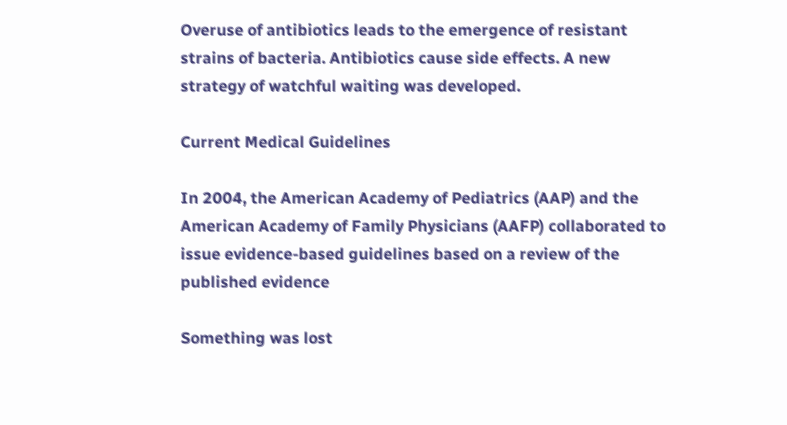Overuse of antibiotics leads to the emergence of resistant strains of bacteria. Antibiotics cause side effects. A new strategy of watchful waiting was developed.

Current Medical Guidelines

In 2004, the American Academy of Pediatrics (AAP) and the American Academy of Family Physicians (AAFP) collaborated to issue evidence-based guidelines based on a review of the published evidence

Something was lost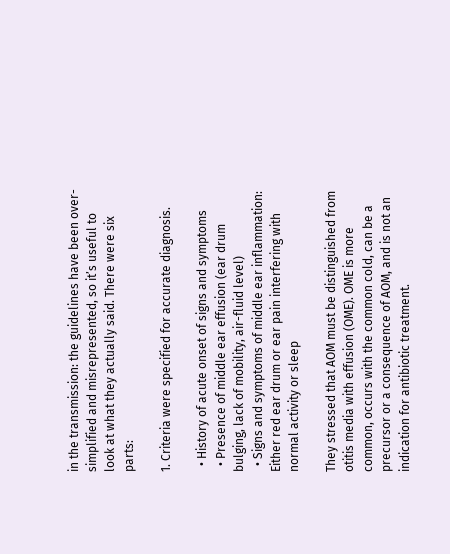in the transmission: the guidelines have been over-simplified and misrepresented, so it’s useful to look at what they actually said. There were six parts:

1. Criteria were specified for accurate diagnosis.

  • History of acute onset of signs and symptoms
  • Presence of middle ear effusion (ear drum bulging, lack of mobility, air-fluid level)
  • Signs and symptoms of middle ear inflammation: Either red ear drum or ear pain interfering with normal activity or sleep

They stressed that AOM must be distinguished from otitis media with effusion (OME). OME is more common, occurs with the common cold, can be a precursor or a consequence of AOM, and is not an indication for antibiotic treatment.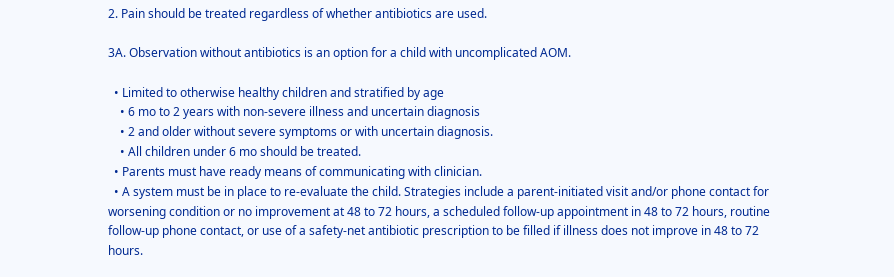2. Pain should be treated regardless of whether antibiotics are used.

3A. Observation without antibiotics is an option for a child with uncomplicated AOM.

  • Limited to otherwise healthy children and stratified by age
    • 6 mo to 2 years with non-severe illness and uncertain diagnosis
    • 2 and older without severe symptoms or with uncertain diagnosis.
    • All children under 6 mo should be treated.
  • Parents must have ready means of communicating with clinician.
  • A system must be in place to re-evaluate the child. Strategies include a parent-initiated visit and/or phone contact for worsening condition or no improvement at 48 to 72 hours, a scheduled follow-up appointment in 48 to 72 hours, routine follow-up phone contact, or use of a safety-net antibiotic prescription to be filled if illness does not improve in 48 to 72 hours.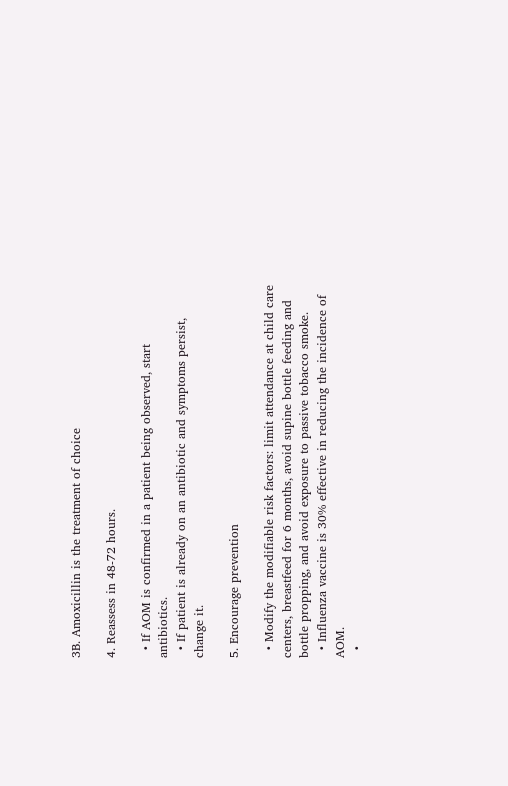3B. Amoxicillin is the treatment of choice

4. Reassess in 48-72 hours.

  • If AOM is confirmed in a patient being observed, start antibiotics.
  • If patient is already on an antibiotic and symptoms persist, change it.

5. Encourage prevention

  • Modify the modifiable risk factors: limit attendance at child care centers, breastfeed for 6 months, avoid supine bottle feeding and bottle propping, and avoid exposure to passive tobacco smoke.
  • Influenza vaccine is 30% effective in reducing the incidence of AOM.
  •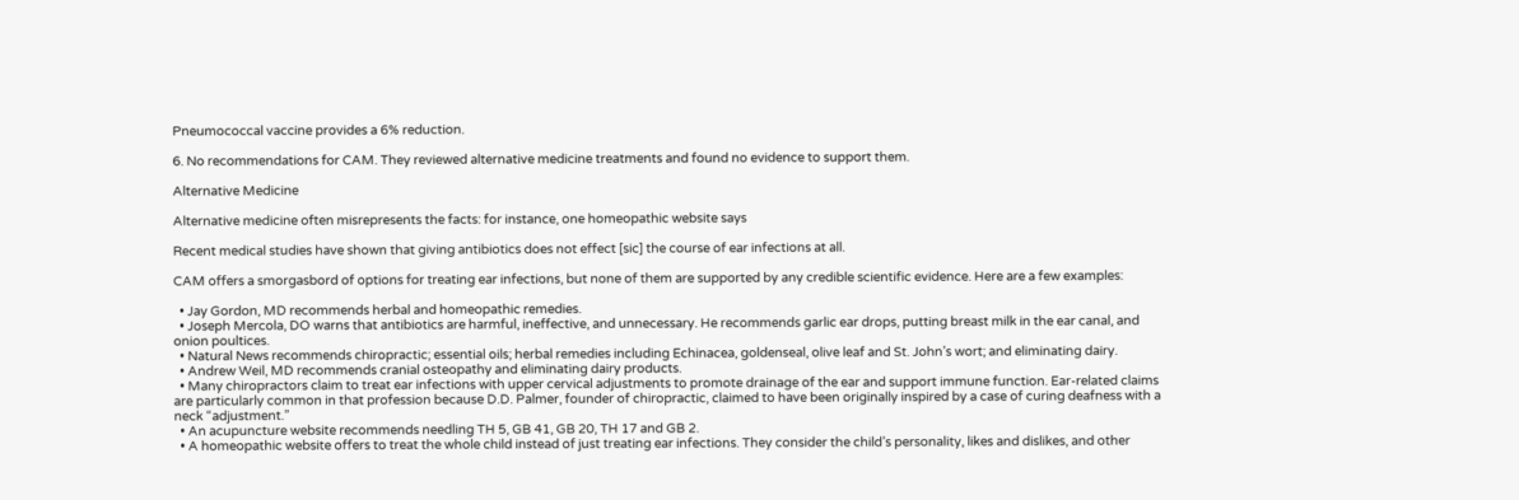Pneumococcal vaccine provides a 6% reduction.

6. No recommendations for CAM. They reviewed alternative medicine treatments and found no evidence to support them.

Alternative Medicine

Alternative medicine often misrepresents the facts: for instance, one homeopathic website says

Recent medical studies have shown that giving antibiotics does not effect [sic] the course of ear infections at all.

CAM offers a smorgasbord of options for treating ear infections, but none of them are supported by any credible scientific evidence. Here are a few examples:

  • Jay Gordon, MD recommends herbal and homeopathic remedies.
  • Joseph Mercola, DO warns that antibiotics are harmful, ineffective, and unnecessary. He recommends garlic ear drops, putting breast milk in the ear canal, and onion poultices.
  • Natural News recommends chiropractic; essential oils; herbal remedies including Echinacea, goldenseal, olive leaf and St. John’s wort; and eliminating dairy.
  • Andrew Weil, MD recommends cranial osteopathy and eliminating dairy products.
  • Many chiropractors claim to treat ear infections with upper cervical adjustments to promote drainage of the ear and support immune function. Ear-related claims are particularly common in that profession because D.D. Palmer, founder of chiropractic, claimed to have been originally inspired by a case of curing deafness with a neck “adjustment.”
  • An acupuncture website recommends needling TH 5, GB 41, GB 20, TH 17 and GB 2.
  • A homeopathic website offers to treat the whole child instead of just treating ear infections. They consider the child’s personality, likes and dislikes, and other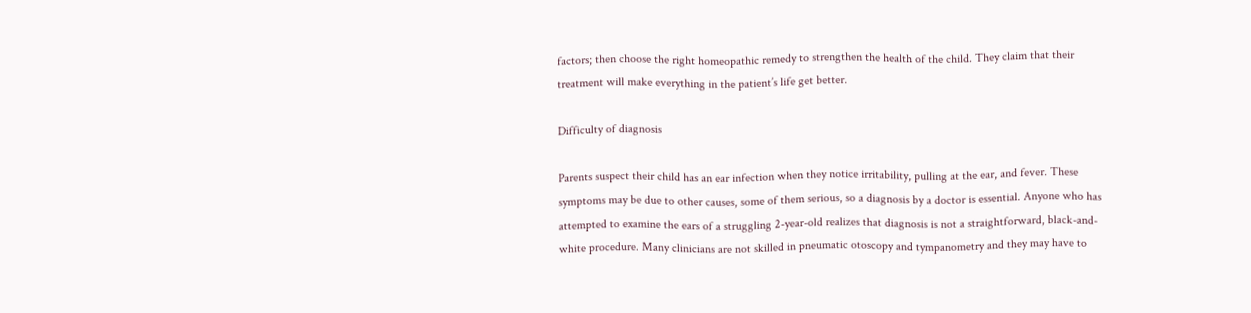factors; then choose the right homeopathic remedy to strengthen the health of the child. They claim that their treatment will make everything in the patient’s life get better.

Difficulty of diagnosis

Parents suspect their child has an ear infection when they notice irritability, pulling at the ear, and fever. These symptoms may be due to other causes, some of them serious, so a diagnosis by a doctor is essential. Anyone who has attempted to examine the ears of a struggling 2-year-old realizes that diagnosis is not a straightforward, black-and-white procedure. Many clinicians are not skilled in pneumatic otoscopy and tympanometry and they may have to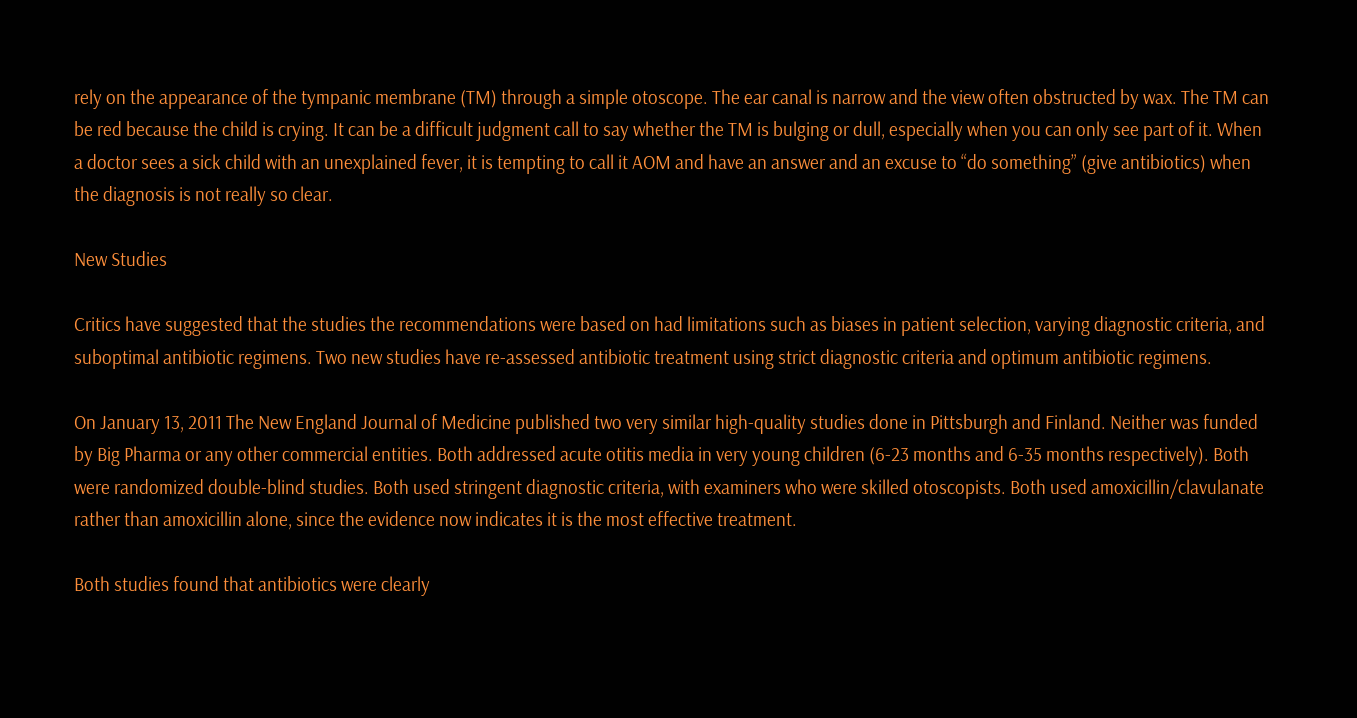rely on the appearance of the tympanic membrane (TM) through a simple otoscope. The ear canal is narrow and the view often obstructed by wax. The TM can be red because the child is crying. It can be a difficult judgment call to say whether the TM is bulging or dull, especially when you can only see part of it. When a doctor sees a sick child with an unexplained fever, it is tempting to call it AOM and have an answer and an excuse to “do something” (give antibiotics) when the diagnosis is not really so clear.

New Studies

Critics have suggested that the studies the recommendations were based on had limitations such as biases in patient selection, varying diagnostic criteria, and suboptimal antibiotic regimens. Two new studies have re-assessed antibiotic treatment using strict diagnostic criteria and optimum antibiotic regimens.

On January 13, 2011 The New England Journal of Medicine published two very similar high-quality studies done in Pittsburgh and Finland. Neither was funded by Big Pharma or any other commercial entities. Both addressed acute otitis media in very young children (6-23 months and 6-35 months respectively). Both were randomized double-blind studies. Both used stringent diagnostic criteria, with examiners who were skilled otoscopists. Both used amoxicillin/clavulanate rather than amoxicillin alone, since the evidence now indicates it is the most effective treatment.

Both studies found that antibiotics were clearly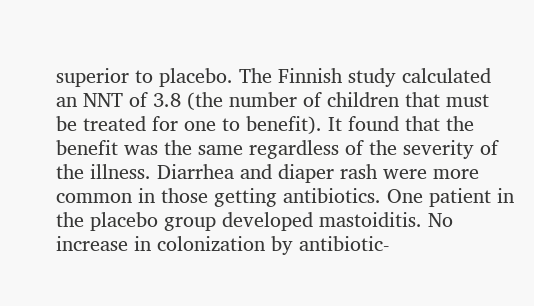superior to placebo. The Finnish study calculated an NNT of 3.8 (the number of children that must be treated for one to benefit). It found that the benefit was the same regardless of the severity of the illness. Diarrhea and diaper rash were more common in those getting antibiotics. One patient in the placebo group developed mastoiditis. No increase in colonization by antibiotic-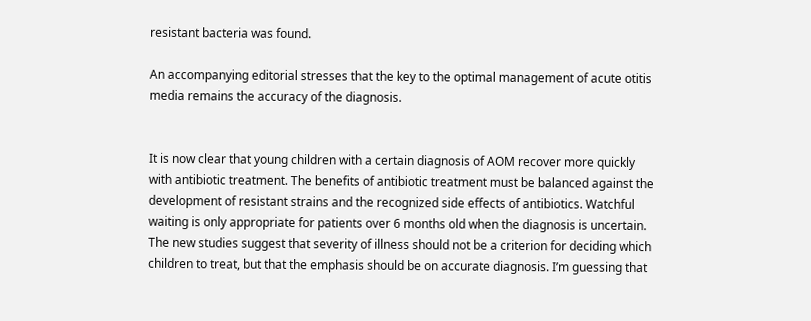resistant bacteria was found.

An accompanying editorial stresses that the key to the optimal management of acute otitis media remains the accuracy of the diagnosis.


It is now clear that young children with a certain diagnosis of AOM recover more quickly with antibiotic treatment. The benefits of antibiotic treatment must be balanced against the development of resistant strains and the recognized side effects of antibiotics. Watchful waiting is only appropriate for patients over 6 months old when the diagnosis is uncertain. The new studies suggest that severity of illness should not be a criterion for deciding which children to treat, but that the emphasis should be on accurate diagnosis. I’m guessing that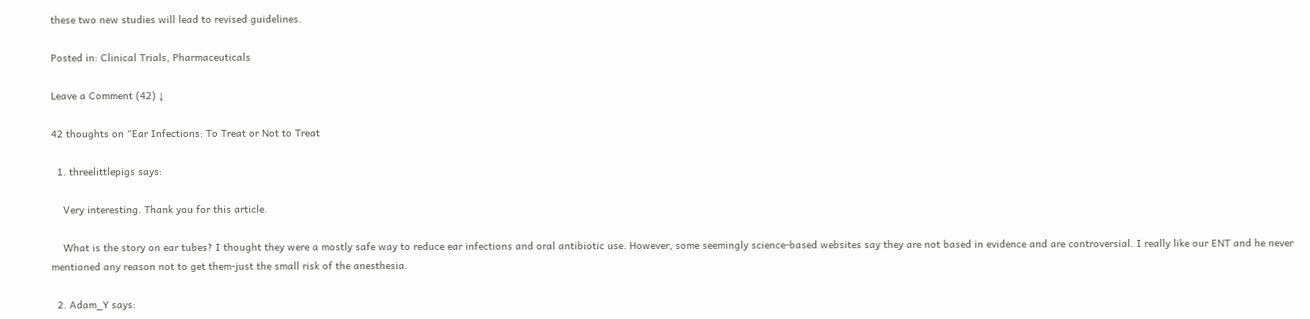these two new studies will lead to revised guidelines.

Posted in: Clinical Trials, Pharmaceuticals

Leave a Comment (42) ↓

42 thoughts on “Ear Infections: To Treat or Not to Treat

  1. threelittlepigs says:

    Very interesting. Thank you for this article.

    What is the story on ear tubes? I thought they were a mostly safe way to reduce ear infections and oral antibiotic use. However, some seemingly science-based websites say they are not based in evidence and are controversial. I really like our ENT and he never mentioned any reason not to get them-just the small risk of the anesthesia.

  2. Adam_Y says: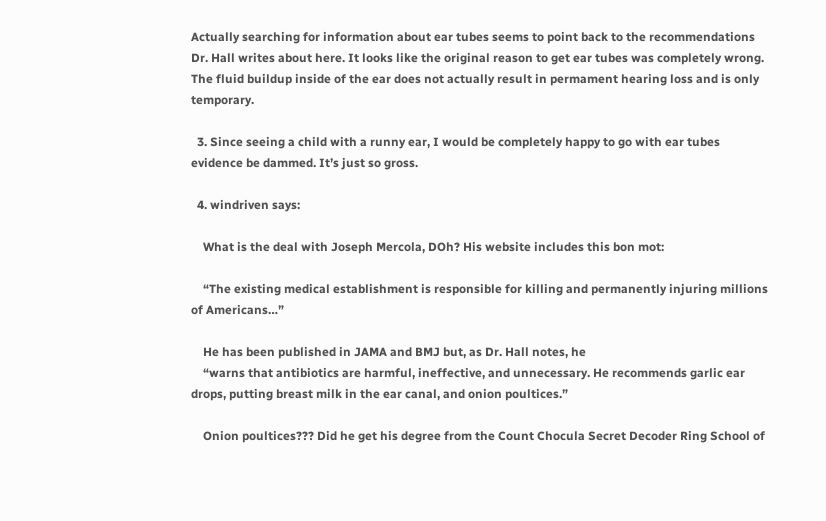Actually searching for information about ear tubes seems to point back to the recommendations Dr. Hall writes about here. It looks like the original reason to get ear tubes was completely wrong. The fluid buildup inside of the ear does not actually result in permament hearing loss and is only temporary.

  3. Since seeing a child with a runny ear, I would be completely happy to go with ear tubes evidence be dammed. It’s just so gross.

  4. windriven says:

    What is the deal with Joseph Mercola, DOh? His website includes this bon mot:

    “The existing medical establishment is responsible for killing and permanently injuring millions of Americans…”

    He has been published in JAMA and BMJ but, as Dr. Hall notes, he
    “warns that antibiotics are harmful, ineffective, and unnecessary. He recommends garlic ear drops, putting breast milk in the ear canal, and onion poultices.”

    Onion poultices??? Did he get his degree from the Count Chocula Secret Decoder Ring School of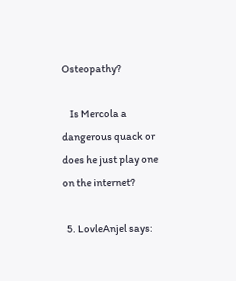Osteopathy?

    Is Mercola a dangerous quack or does he just play one on the internet?

  5. LovleAnjel says: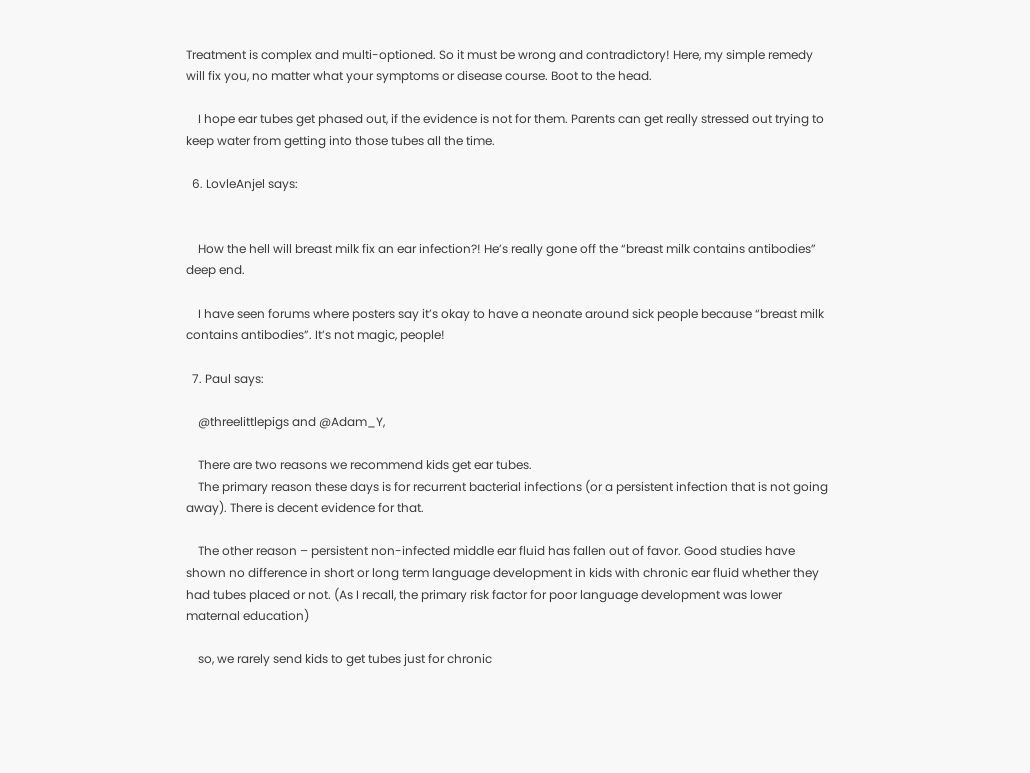Treatment is complex and multi-optioned. So it must be wrong and contradictory! Here, my simple remedy will fix you, no matter what your symptoms or disease course. Boot to the head.

    I hope ear tubes get phased out, if the evidence is not for them. Parents can get really stressed out trying to keep water from getting into those tubes all the time.

  6. LovleAnjel says:


    How the hell will breast milk fix an ear infection?! He’s really gone off the “breast milk contains antibodies” deep end.

    I have seen forums where posters say it’s okay to have a neonate around sick people because “breast milk contains antibodies”. It’s not magic, people!

  7. Paul says:

    @threelittlepigs and @Adam_Y,

    There are two reasons we recommend kids get ear tubes.
    The primary reason these days is for recurrent bacterial infections (or a persistent infection that is not going away). There is decent evidence for that.

    The other reason – persistent non-infected middle ear fluid has fallen out of favor. Good studies have shown no difference in short or long term language development in kids with chronic ear fluid whether they had tubes placed or not. (As I recall, the primary risk factor for poor language development was lower maternal education)

    so, we rarely send kids to get tubes just for chronic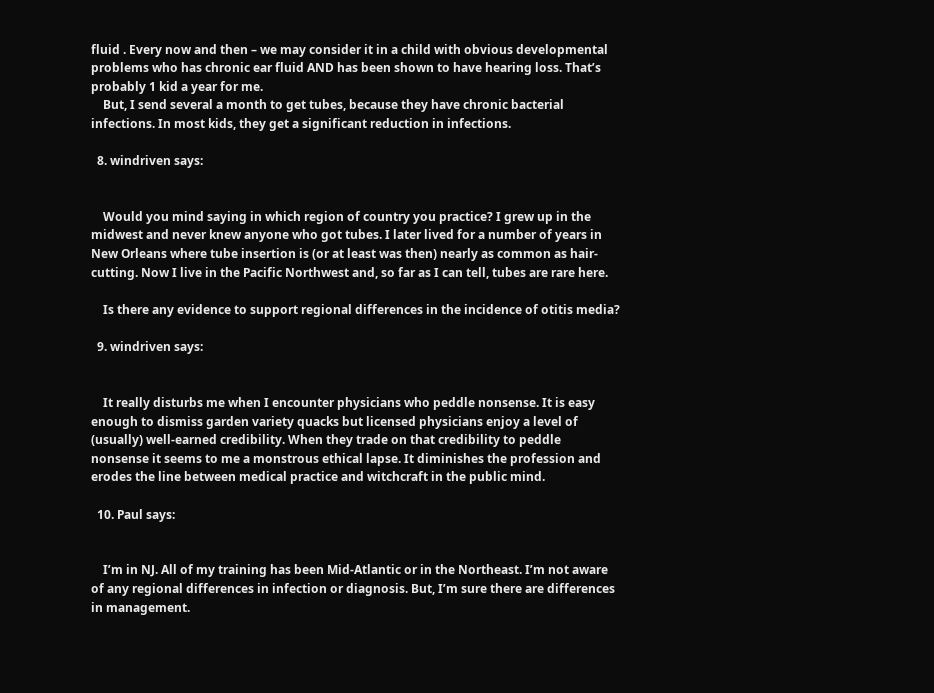fluid . Every now and then – we may consider it in a child with obvious developmental problems who has chronic ear fluid AND has been shown to have hearing loss. That’s probably 1 kid a year for me.
    But, I send several a month to get tubes, because they have chronic bacterial infections. In most kids, they get a significant reduction in infections.

  8. windriven says:


    Would you mind saying in which region of country you practice? I grew up in the midwest and never knew anyone who got tubes. I later lived for a number of years in New Orleans where tube insertion is (or at least was then) nearly as common as hair-cutting. Now I live in the Pacific Northwest and, so far as I can tell, tubes are rare here.

    Is there any evidence to support regional differences in the incidence of otitis media?

  9. windriven says:


    It really disturbs me when I encounter physicians who peddle nonsense. It is easy enough to dismiss garden variety quacks but licensed physicians enjoy a level of (usually) well-earned credibility. When they trade on that credibility to peddle nonsense it seems to me a monstrous ethical lapse. It diminishes the profession and erodes the line between medical practice and witchcraft in the public mind.

  10. Paul says:


    I’m in NJ. All of my training has been Mid-Atlantic or in the Northeast. I’m not aware of any regional differences in infection or diagnosis. But, I’m sure there are differences in management.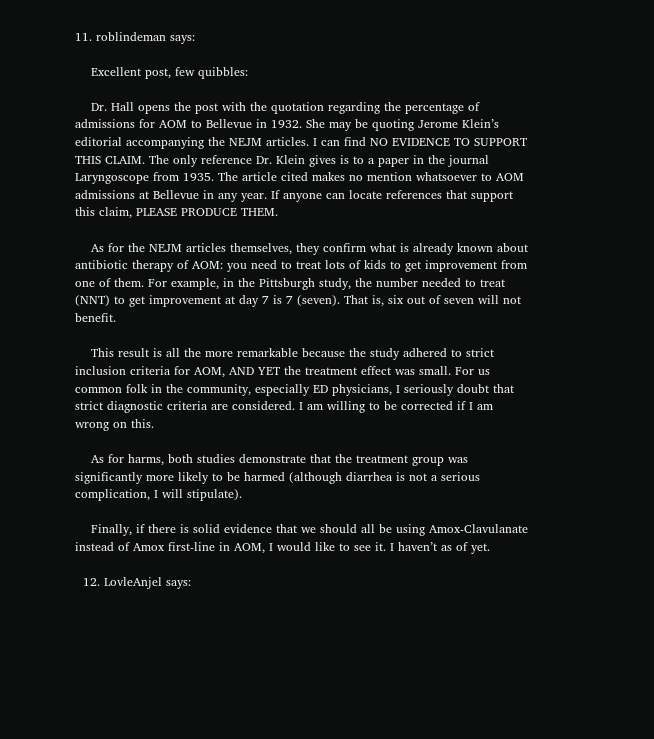11. roblindeman says:

    Excellent post, few quibbles:

    Dr. Hall opens the post with the quotation regarding the percentage of admissions for AOM to Bellevue in 1932. She may be quoting Jerome Klein’s editorial accompanying the NEJM articles. I can find NO EVIDENCE TO SUPPORT THIS CLAIM. The only reference Dr. Klein gives is to a paper in the journal Laryngoscope from 1935. The article cited makes no mention whatsoever to AOM admissions at Bellevue in any year. If anyone can locate references that support this claim, PLEASE PRODUCE THEM.

    As for the NEJM articles themselves, they confirm what is already known about antibiotic therapy of AOM: you need to treat lots of kids to get improvement from one of them. For example, in the Pittsburgh study, the number needed to treat (NNT) to get improvement at day 7 is 7 (seven). That is, six out of seven will not benefit.

    This result is all the more remarkable because the study adhered to strict inclusion criteria for AOM, AND YET the treatment effect was small. For us common folk in the community, especially ED physicians, I seriously doubt that strict diagnostic criteria are considered. I am willing to be corrected if I am wrong on this.

    As for harms, both studies demonstrate that the treatment group was significantly more likely to be harmed (although diarrhea is not a serious complication, I will stipulate).

    Finally, if there is solid evidence that we should all be using Amox-Clavulanate instead of Amox first-line in AOM, I would like to see it. I haven’t as of yet.

  12. LovleAnjel says: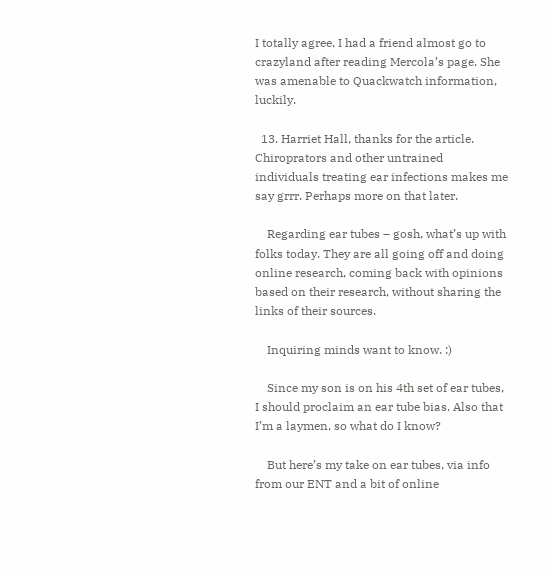I totally agree. I had a friend almost go to crazyland after reading Mercola’s page. She was amenable to Quackwatch information, luckily.

  13. Harriet Hall, thanks for the article. Chiroprators and other untrained individuals treating ear infections makes me say grrr. Perhaps more on that later.

    Regarding ear tubes – gosh, what’s up with folks today. They are all going off and doing online research, coming back with opinions based on their research, without sharing the links of their sources.

    Inquiring minds want to know. :)

    Since my son is on his 4th set of ear tubes, I should proclaim an ear tube bias. Also that I’m a laymen, so what do I know?

    But here’s my take on ear tubes, via info from our ENT and a bit of online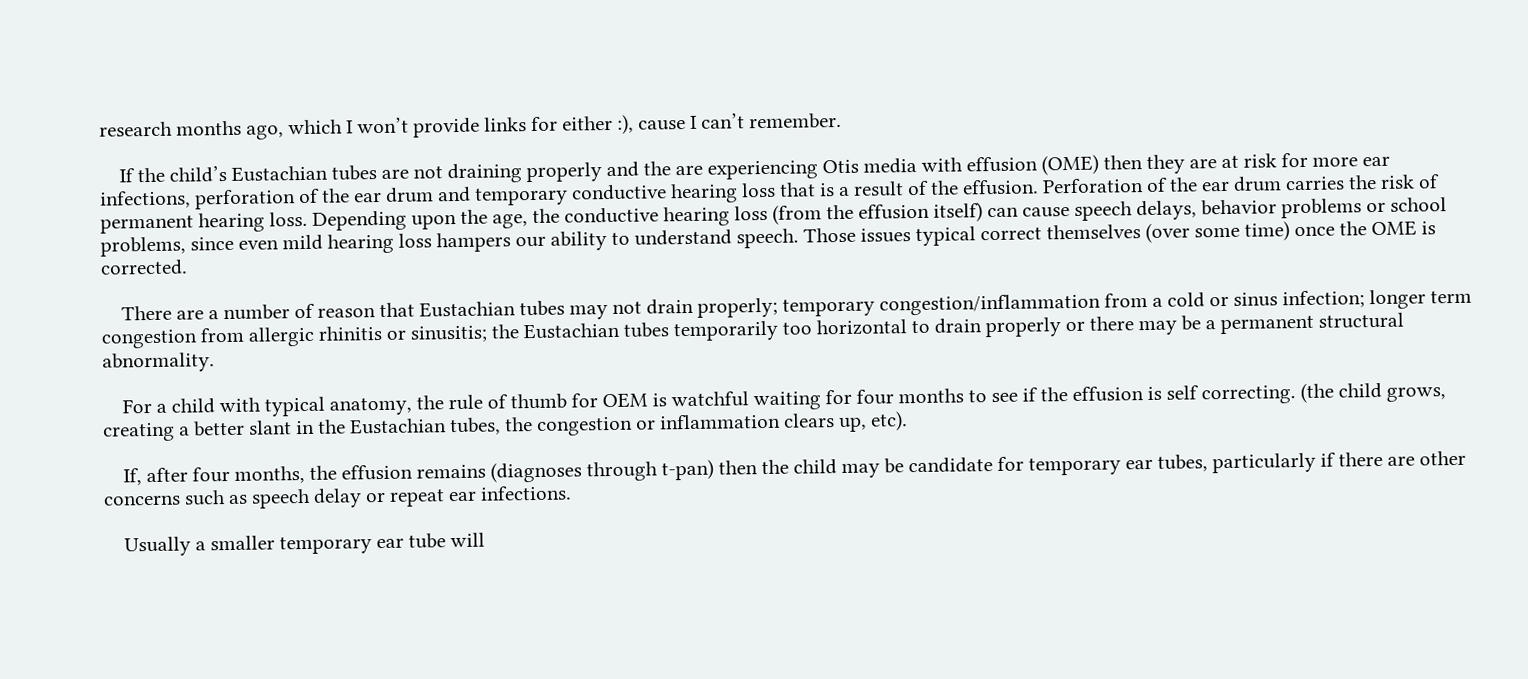research months ago, which I won’t provide links for either :), cause I can’t remember.

    If the child’s Eustachian tubes are not draining properly and the are experiencing Otis media with effusion (OME) then they are at risk for more ear infections, perforation of the ear drum and temporary conductive hearing loss that is a result of the effusion. Perforation of the ear drum carries the risk of permanent hearing loss. Depending upon the age, the conductive hearing loss (from the effusion itself) can cause speech delays, behavior problems or school problems, since even mild hearing loss hampers our ability to understand speech. Those issues typical correct themselves (over some time) once the OME is corrected.

    There are a number of reason that Eustachian tubes may not drain properly; temporary congestion/inflammation from a cold or sinus infection; longer term congestion from allergic rhinitis or sinusitis; the Eustachian tubes temporarily too horizontal to drain properly or there may be a permanent structural abnormality.

    For a child with typical anatomy, the rule of thumb for OEM is watchful waiting for four months to see if the effusion is self correcting. (the child grows, creating a better slant in the Eustachian tubes, the congestion or inflammation clears up, etc).

    If, after four months, the effusion remains (diagnoses through t-pan) then the child may be candidate for temporary ear tubes, particularly if there are other concerns such as speech delay or repeat ear infections.

    Usually a smaller temporary ear tube will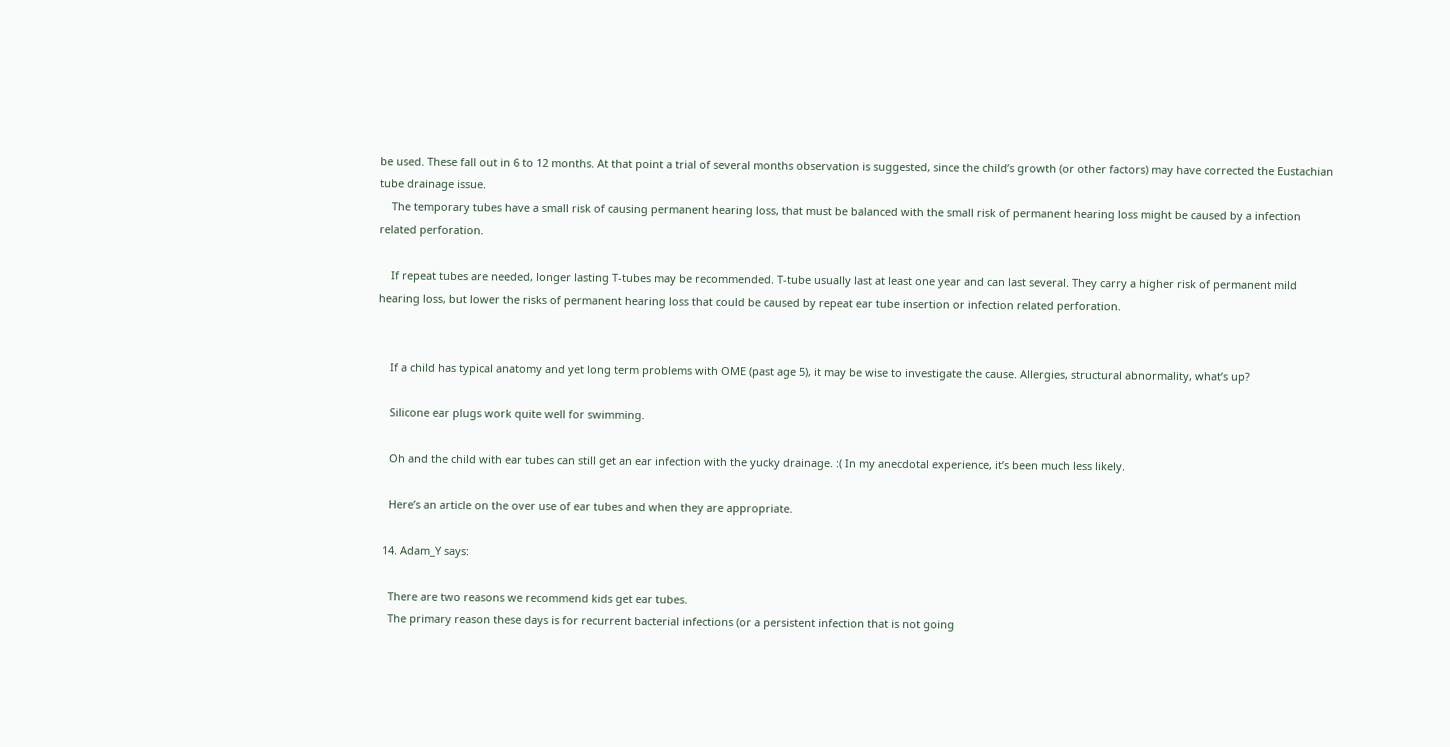be used. These fall out in 6 to 12 months. At that point a trial of several months observation is suggested, since the child’s growth (or other factors) may have corrected the Eustachian tube drainage issue.
    The temporary tubes have a small risk of causing permanent hearing loss, that must be balanced with the small risk of permanent hearing loss might be caused by a infection related perforation.

    If repeat tubes are needed, longer lasting T-tubes may be recommended. T-tube usually last at least one year and can last several. They carry a higher risk of permanent mild hearing loss, but lower the risks of permanent hearing loss that could be caused by repeat ear tube insertion or infection related perforation.


    If a child has typical anatomy and yet long term problems with OME (past age 5), it may be wise to investigate the cause. Allergies, structural abnormality, what’s up?

    Silicone ear plugs work quite well for swimming.

    Oh and the child with ear tubes can still get an ear infection with the yucky drainage. :( In my anecdotal experience, it’s been much less likely.

    Here’s an article on the over use of ear tubes and when they are appropriate.

  14. Adam_Y says:

    There are two reasons we recommend kids get ear tubes.
    The primary reason these days is for recurrent bacterial infections (or a persistent infection that is not going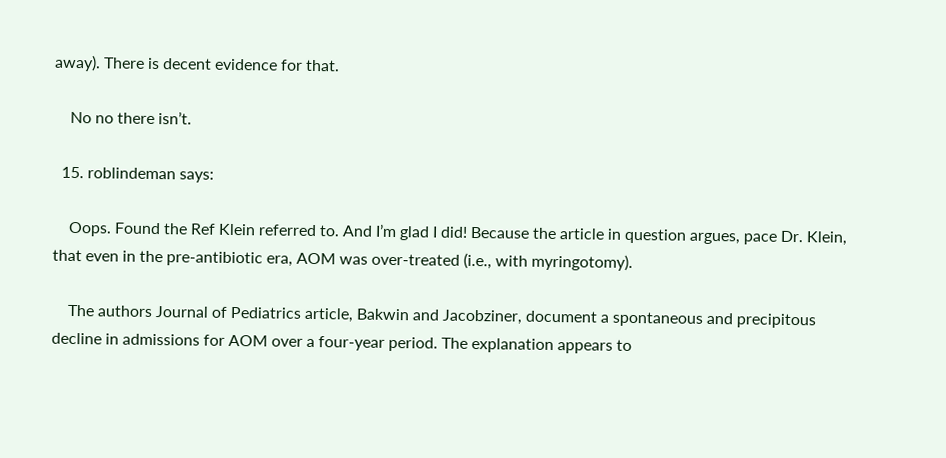away). There is decent evidence for that.

    No no there isn’t.

  15. roblindeman says:

    Oops. Found the Ref Klein referred to. And I’m glad I did! Because the article in question argues, pace Dr. Klein, that even in the pre-antibiotic era, AOM was over-treated (i.e., with myringotomy).

    The authors Journal of Pediatrics article, Bakwin and Jacobziner, document a spontaneous and precipitous decline in admissions for AOM over a four-year period. The explanation appears to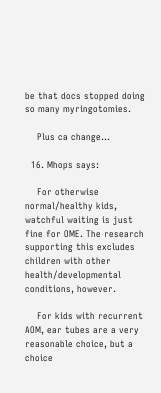be that docs stopped doing so many myringotomies.

    Plus ca change…

  16. Mhops says:

    For otherwise normal/healthy kids, watchful waiting is just fine for OME. The research supporting this excludes children with other health/developmental conditions, however.

    For kids with recurrent AOM, ear tubes are a very reasonable choice, but a choice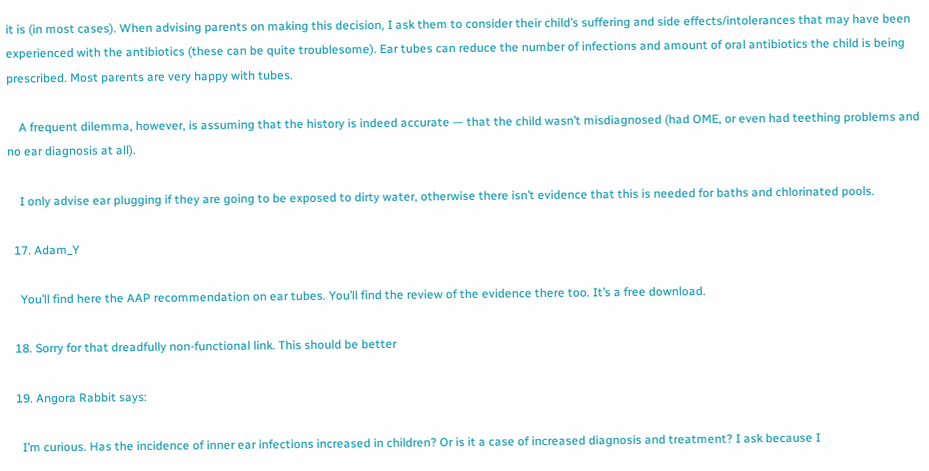it is (in most cases). When advising parents on making this decision, I ask them to consider their child’s suffering and side effects/intolerances that may have been experienced with the antibiotics (these can be quite troublesome). Ear tubes can reduce the number of infections and amount of oral antibiotics the child is being prescribed. Most parents are very happy with tubes.

    A frequent dilemma, however, is assuming that the history is indeed accurate — that the child wasn’t misdiagnosed (had OME, or even had teething problems and no ear diagnosis at all).

    I only advise ear plugging if they are going to be exposed to dirty water, otherwise there isn’t evidence that this is needed for baths and chlorinated pools.

  17. Adam_Y

    You’ll find here the AAP recommendation on ear tubes. You’ll find the review of the evidence there too. It’s a free download.

  18. Sorry for that dreadfully non-functional link. This should be better

  19. Angora Rabbit says:

    I’m curious. Has the incidence of inner ear infections increased in children? Or is it a case of increased diagnosis and treatment? I ask because I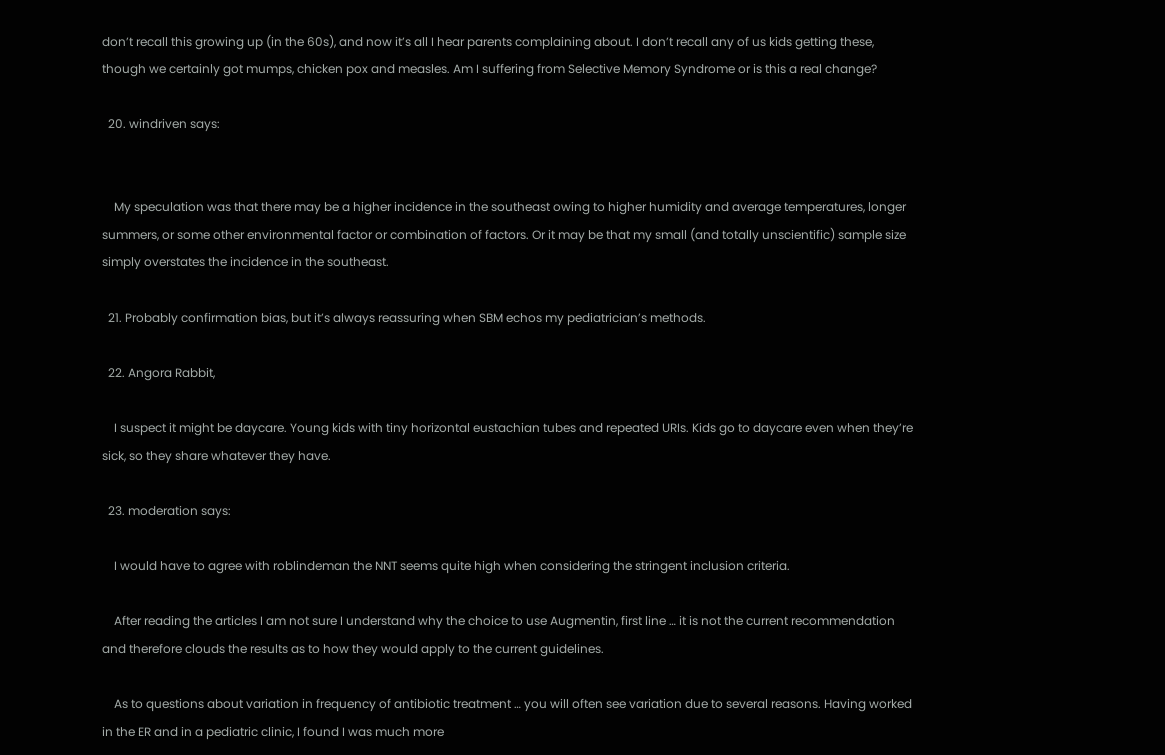don’t recall this growing up (in the 60s), and now it’s all I hear parents complaining about. I don’t recall any of us kids getting these, though we certainly got mumps, chicken pox and measles. Am I suffering from Selective Memory Syndrome or is this a real change?

  20. windriven says:


    My speculation was that there may be a higher incidence in the southeast owing to higher humidity and average temperatures, longer summers, or some other environmental factor or combination of factors. Or it may be that my small (and totally unscientific) sample size simply overstates the incidence in the southeast.

  21. Probably confirmation bias, but it’s always reassuring when SBM echos my pediatrician’s methods.

  22. Angora Rabbit,

    I suspect it might be daycare. Young kids with tiny horizontal eustachian tubes and repeated URIs. Kids go to daycare even when they’re sick, so they share whatever they have.

  23. moderation says:

    I would have to agree with roblindeman the NNT seems quite high when considering the stringent inclusion criteria.

    After reading the articles I am not sure I understand why the choice to use Augmentin, first line … it is not the current recommendation and therefore clouds the results as to how they would apply to the current guidelines.

    As to questions about variation in frequency of antibiotic treatment … you will often see variation due to several reasons. Having worked in the ER and in a pediatric clinic, I found I was much more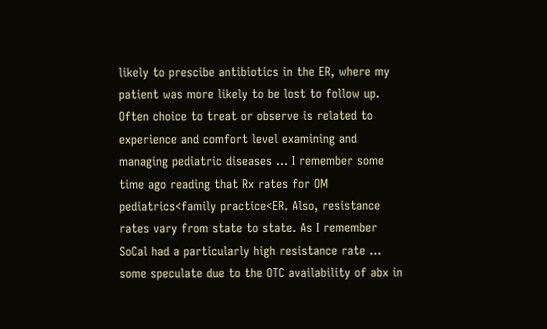likely to prescibe antibiotics in the ER, where my patient was more likely to be lost to follow up. Often choice to treat or observe is related to experience and comfort level examining and managing pediatric diseases … I remember some time ago reading that Rx rates for OM pediatrics<family practice<ER. Also, resistance rates vary from state to state. As I remember SoCal had a particularly high resistance rate … some speculate due to the OTC availability of abx in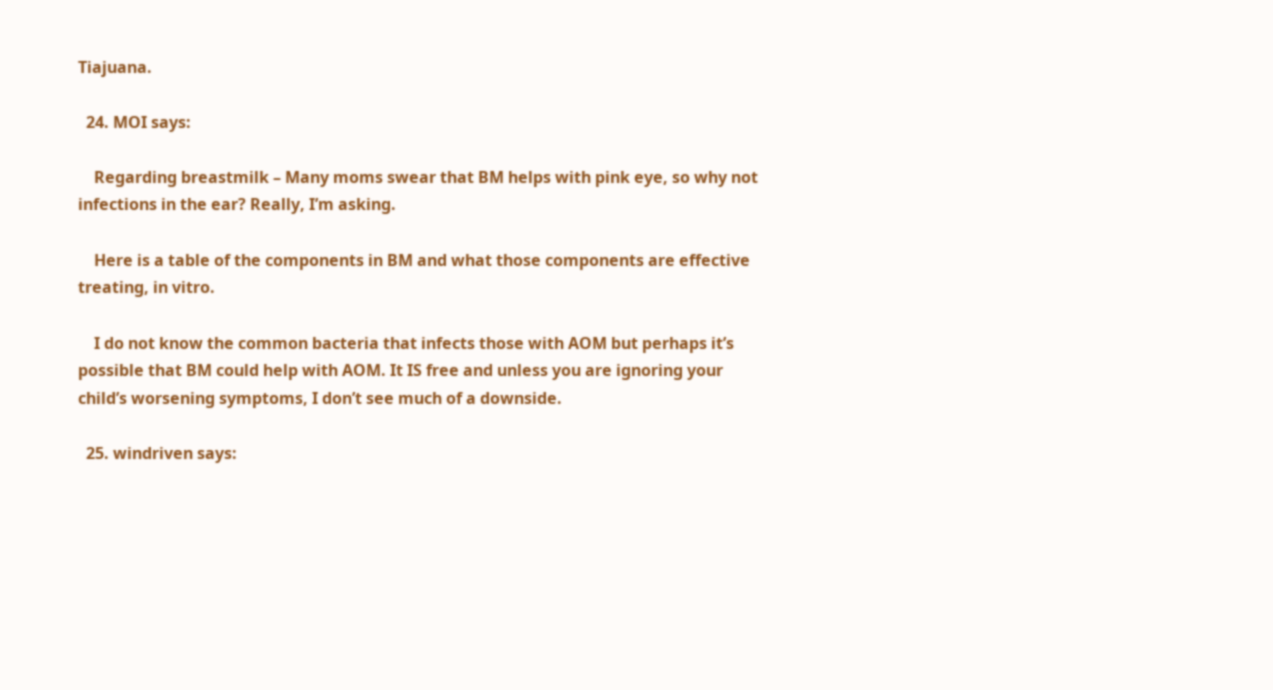Tiajuana.

  24. MOI says:

    Regarding breastmilk – Many moms swear that BM helps with pink eye, so why not infections in the ear? Really, I’m asking.

    Here is a table of the components in BM and what those components are effective treating, in vitro.

    I do not know the common bacteria that infects those with AOM but perhaps it’s possible that BM could help with AOM. It IS free and unless you are ignoring your child’s worsening symptoms, I don’t see much of a downside.

  25. windriven says: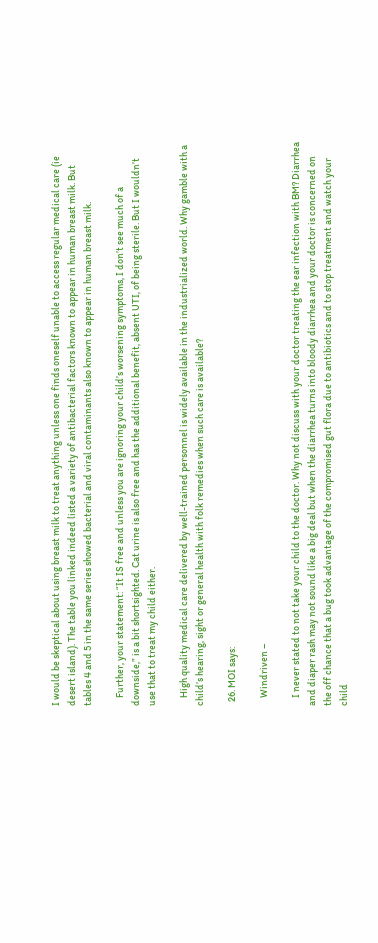I would be skeptical about using breast milk to treat anything unless one finds oneself unable to access regular medical care (ie desert island). The table you linked indeed listed a variety of antibacterial factors known to appear in human breast milk. But tables 4 and 5 in the same series showed bacterial and viral contaminants also known to appear in human breast milk.

    Further, your statement: “It IS free and unless you are ignoring your child’s worsening symptoms, I don’t see much of a downside,” is a bit shortsighted. Cat urine is also free and has the additional benefit, absent UTI, of being sterile. But I wouldn’t use that to treat my child either.

    High quality medical care delivered by well-trained personnel is widely available in the industrialized world. Why gamble with a child’s hearing, sight or general health with folk remedies when such care is available?

  26. MOI says:

    Windriven –

    I never stated to not take your child to the doctor. Why not discuss with your doctor treating the ear infection with BM? Diarrhea and diaper rash may not sound like a big deal but when the diarrhea turns into bloody diarrhea and your doctor is concerned on the off chance that a bug took advantage of the compromised gut flora due to antibiotics and to stop treatment and watch your child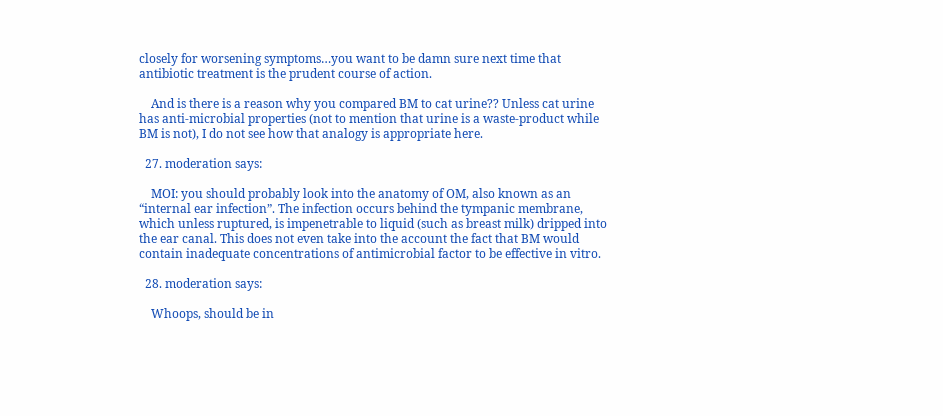closely for worsening symptoms…you want to be damn sure next time that antibiotic treatment is the prudent course of action.

    And is there is a reason why you compared BM to cat urine?? Unless cat urine has anti-microbial properties (not to mention that urine is a waste-product while BM is not), I do not see how that analogy is appropriate here.

  27. moderation says:

    MOI: you should probably look into the anatomy of OM, also known as an “internal ear infection”. The infection occurs behind the tympanic membrane, which unless ruptured, is impenetrable to liquid (such as breast milk) dripped into the ear canal. This does not even take into the account the fact that BM would contain inadequate concentrations of antimicrobial factor to be effective in vitro.

  28. moderation says:

    Whoops, should be in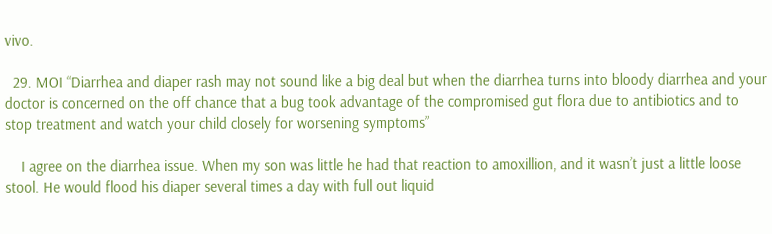vivo.

  29. MOI “Diarrhea and diaper rash may not sound like a big deal but when the diarrhea turns into bloody diarrhea and your doctor is concerned on the off chance that a bug took advantage of the compromised gut flora due to antibiotics and to stop treatment and watch your child closely for worsening symptoms”

    I agree on the diarrhea issue. When my son was little he had that reaction to amoxillion, and it wasn’t just a little loose stool. He would flood his diaper several times a day with full out liquid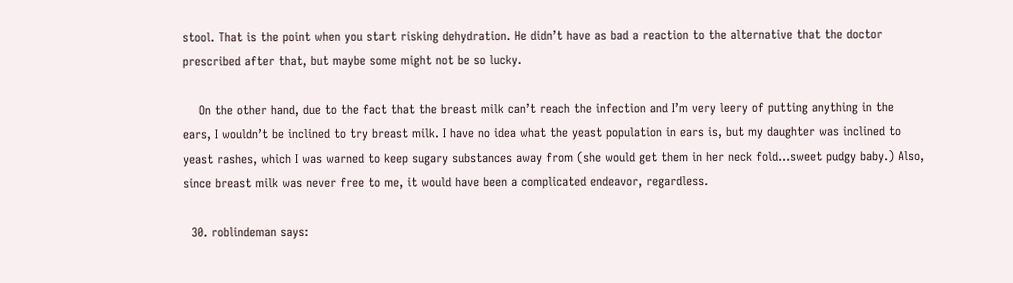stool. That is the point when you start risking dehydration. He didn’t have as bad a reaction to the alternative that the doctor prescribed after that, but maybe some might not be so lucky.

    On the other hand, due to the fact that the breast milk can’t reach the infection and I’m very leery of putting anything in the ears, I wouldn’t be inclined to try breast milk. I have no idea what the yeast population in ears is, but my daughter was inclined to yeast rashes, which I was warned to keep sugary substances away from (she would get them in her neck fold…sweet pudgy baby.) Also, since breast milk was never free to me, it would have been a complicated endeavor, regardless.

  30. roblindeman says: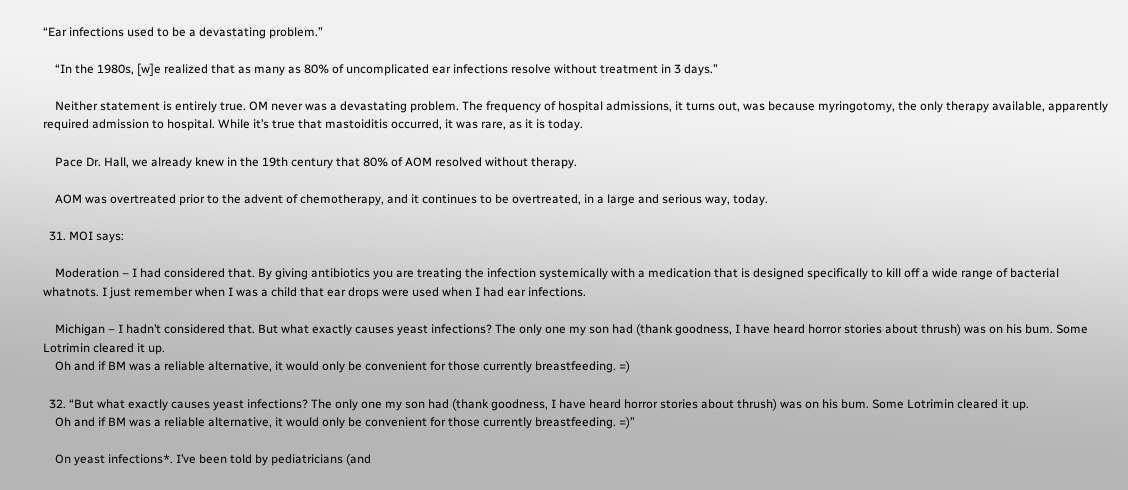“Ear infections used to be a devastating problem.”

    “In the 1980s, [w]e realized that as many as 80% of uncomplicated ear infections resolve without treatment in 3 days.”

    Neither statement is entirely true. OM never was a devastating problem. The frequency of hospital admissions, it turns out, was because myringotomy, the only therapy available, apparently required admission to hospital. While it’s true that mastoiditis occurred, it was rare, as it is today.

    Pace Dr. Hall, we already knew in the 19th century that 80% of AOM resolved without therapy.

    AOM was overtreated prior to the advent of chemotherapy, and it continues to be overtreated, in a large and serious way, today.

  31. MOI says:

    Moderation – I had considered that. By giving antibiotics you are treating the infection systemically with a medication that is designed specifically to kill off a wide range of bacterial whatnots. I just remember when I was a child that ear drops were used when I had ear infections.

    Michigan – I hadn’t considered that. But what exactly causes yeast infections? The only one my son had (thank goodness, I have heard horror stories about thrush) was on his bum. Some Lotrimin cleared it up.
    Oh and if BM was a reliable alternative, it would only be convenient for those currently breastfeeding. =)

  32. “But what exactly causes yeast infections? The only one my son had (thank goodness, I have heard horror stories about thrush) was on his bum. Some Lotrimin cleared it up.
    Oh and if BM was a reliable alternative, it would only be convenient for those currently breastfeeding. =)”

    On yeast infections*. I’ve been told by pediatricians (and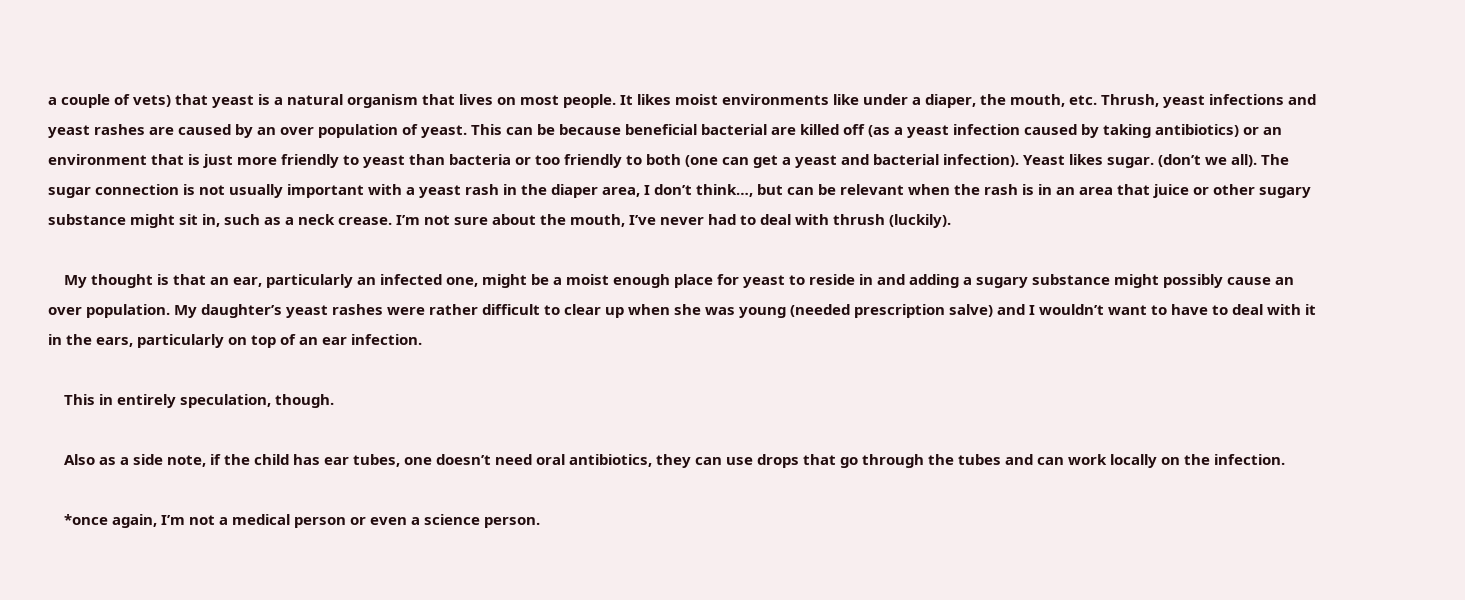a couple of vets) that yeast is a natural organism that lives on most people. It likes moist environments like under a diaper, the mouth, etc. Thrush, yeast infections and yeast rashes are caused by an over population of yeast. This can be because beneficial bacterial are killed off (as a yeast infection caused by taking antibiotics) or an environment that is just more friendly to yeast than bacteria or too friendly to both (one can get a yeast and bacterial infection). Yeast likes sugar. (don’t we all). The sugar connection is not usually important with a yeast rash in the diaper area, I don’t think…, but can be relevant when the rash is in an area that juice or other sugary substance might sit in, such as a neck crease. I’m not sure about the mouth, I’ve never had to deal with thrush (luckily).

    My thought is that an ear, particularly an infected one, might be a moist enough place for yeast to reside in and adding a sugary substance might possibly cause an over population. My daughter’s yeast rashes were rather difficult to clear up when she was young (needed prescription salve) and I wouldn’t want to have to deal with it in the ears, particularly on top of an ear infection.

    This in entirely speculation, though.

    Also as a side note, if the child has ear tubes, one doesn’t need oral antibiotics, they can use drops that go through the tubes and can work locally on the infection.

    *once again, I’m not a medical person or even a science person.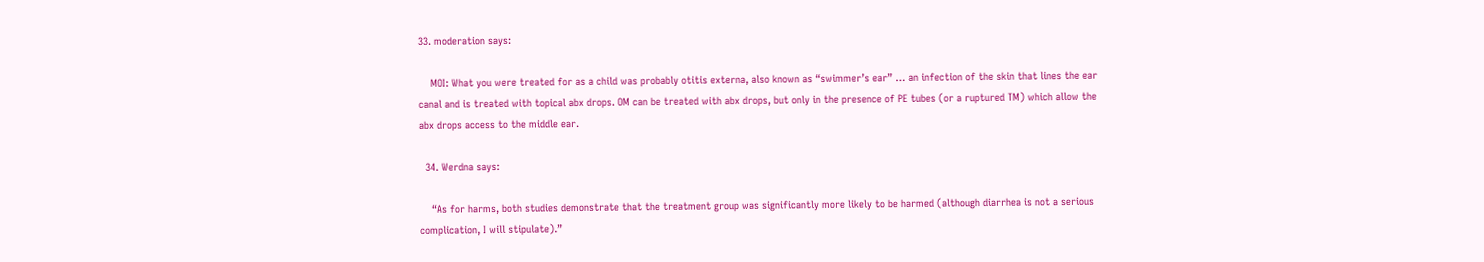33. moderation says:

    MOI: What you were treated for as a child was probably otitis externa, also known as “swimmer’s ear” … an infection of the skin that lines the ear canal and is treated with topical abx drops. OM can be treated with abx drops, but only in the presence of PE tubes (or a ruptured TM) which allow the abx drops access to the middle ear.

  34. Werdna says:

    “As for harms, both studies demonstrate that the treatment group was significantly more likely to be harmed (although diarrhea is not a serious complication, I will stipulate).”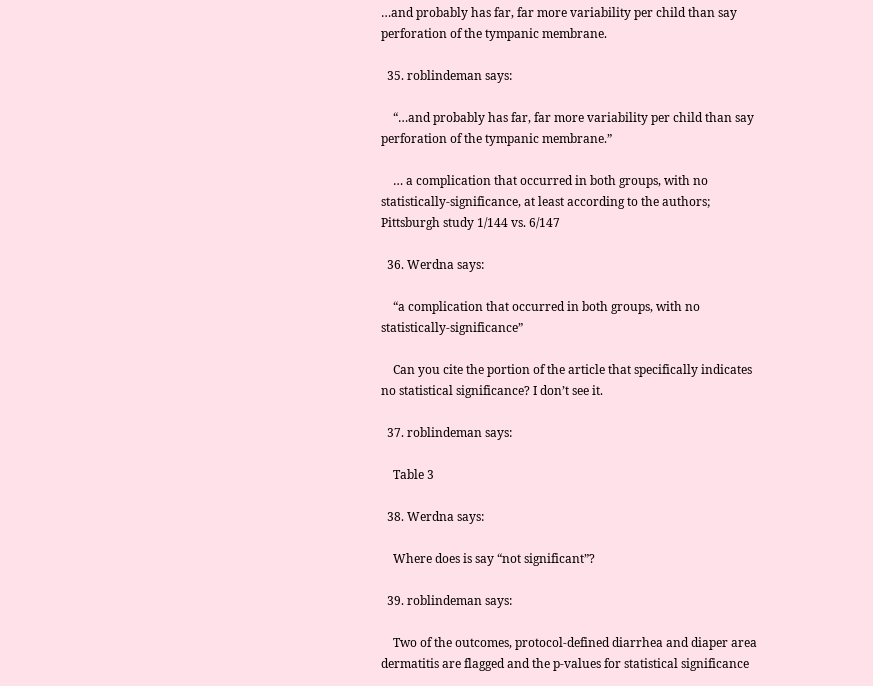…and probably has far, far more variability per child than say perforation of the tympanic membrane.

  35. roblindeman says:

    “…and probably has far, far more variability per child than say perforation of the tympanic membrane.”

    … a complication that occurred in both groups, with no statistically-significance, at least according to the authors; Pittsburgh study 1/144 vs. 6/147

  36. Werdna says:

    “a complication that occurred in both groups, with no statistically-significance”

    Can you cite the portion of the article that specifically indicates no statistical significance? I don’t see it.

  37. roblindeman says:

    Table 3

  38. Werdna says:

    Where does is say “not significant”?

  39. roblindeman says:

    Two of the outcomes, protocol-defined diarrhea and diaper area dermatitis are flagged and the p-values for statistical significance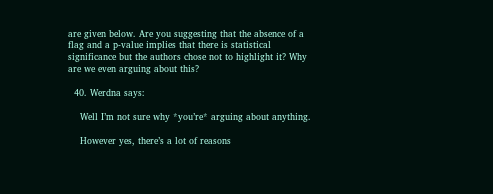are given below. Are you suggesting that the absence of a flag and a p-value implies that there is statistical significance but the authors chose not to highlight it? Why are we even arguing about this?

  40. Werdna says:

    Well I’m not sure why *you’re* arguing about anything.

    However yes, there’s a lot of reasons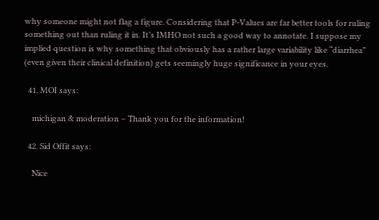why someone might not flag a figure. Considering that P-Values are far better tools for ruling something out than ruling it in. It’s IMHO not such a good way to annotate. I suppose my implied question is why something that obviously has a rather large variability like “diarrhea” (even given their clinical definition) gets seemingly huge significance in your eyes.

  41. MOI says:

    michigan & moderation – Thank you for the information!

  42. Sid Offit says:

    Nice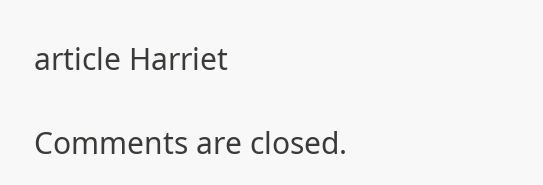article Harriet

Comments are closed.